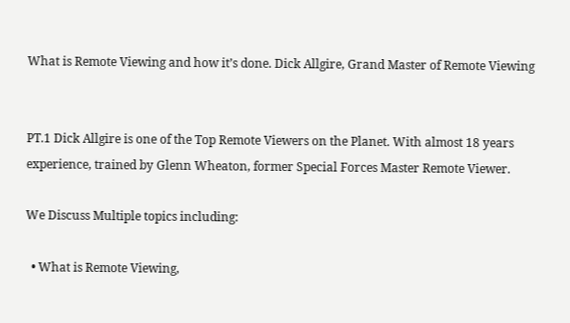What is Remote Viewing and how it’s done. Dick Allgire, Grand Master of Remote Viewing


PT.1 Dick Allgire is one of the Top Remote Viewers on the Planet. With almost 18 years experience, trained by Glenn Wheaton, former Special Forces Master Remote Viewer.

We Discuss Multiple topics including:

  • What is Remote Viewing,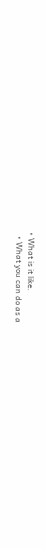• What is it like.
  • What you can do as a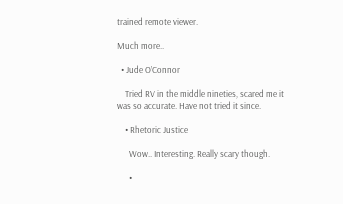trained remote viewer.

Much more..

  • Jude O’Connor

    Tried RV in the middle nineties, scared me it was so accurate. Have not tried it since.

    • Rhetoric Justice

      Wow.. Interesting. Really scary though.

      •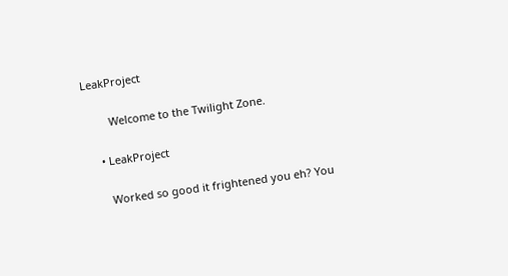LeakProject

        Welcome to the Twilight Zone.

    • LeakProject

      Worked so good it frightened you eh? You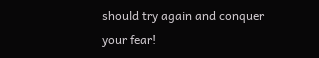should try again and conquer your fear!